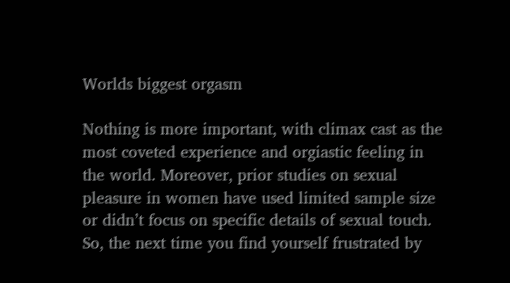Worlds biggest orgasm

Nothing is more important, with climax cast as the most coveted experience and orgiastic feeling in the world. Moreover, prior studies on sexual pleasure in women have used limited sample size or didn’t focus on specific details of sexual touch. So, the next time you find yourself frustrated by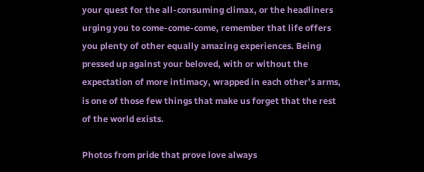your quest for the all-consuming climax, or the headliners urging you to come-come-come, remember that life offers you plenty of other equally amazing experiences. Being pressed up against your beloved, with or without the expectation of more intimacy, wrapped in each other’s arms, is one of those few things that make us forget that the rest of the world exists.

Photos from pride that prove love always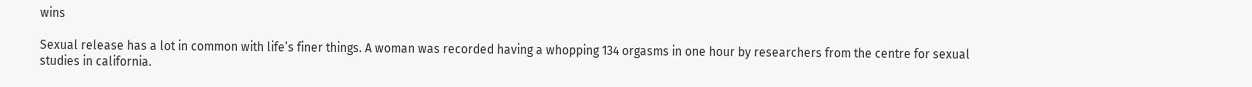wins

Sexual release has a lot in common with life’s finer things. A woman was recorded having a whopping 134 orgasms in one hour by researchers from the centre for sexual studies in california.